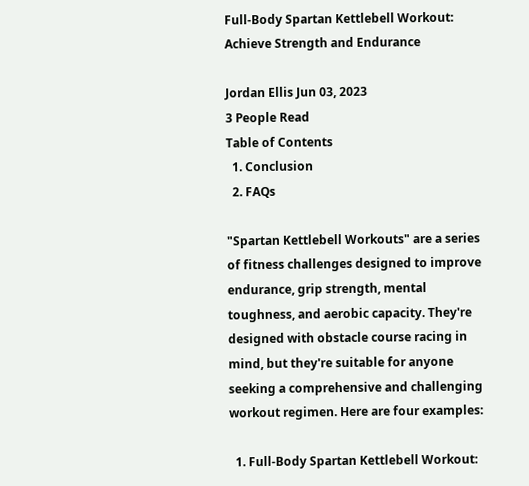Full-Body Spartan Kettlebell Workout: Achieve Strength and Endurance

Jordan Ellis Jun 03, 2023
3 People Read
Table of Contents
  1. Conclusion
  2. FAQs

"Spartan Kettlebell Workouts" are a series of fitness challenges designed to improve endurance, grip strength, mental toughness, and aerobic capacity. They're designed with obstacle course racing in mind, but they're suitable for anyone seeking a comprehensive and challenging workout regimen. Here are four examples:

  1. Full-Body Spartan Kettlebell Workout: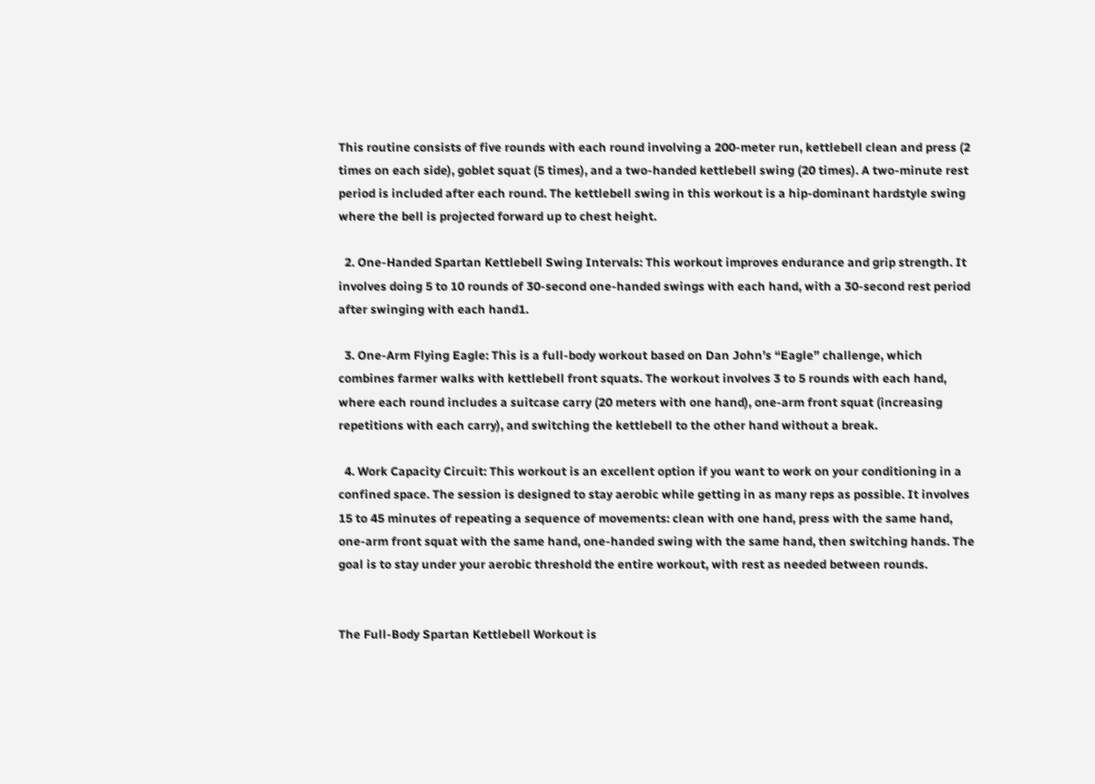This routine consists of five rounds with each round involving a 200-meter run, kettlebell clean and press (2 times on each side), goblet squat (5 times), and a two-handed kettlebell swing (20 times). A two-minute rest period is included after each round. The kettlebell swing in this workout is a hip-dominant hardstyle swing where the bell is projected forward up to chest height.

  2. One-Handed Spartan Kettlebell Swing Intervals: This workout improves endurance and grip strength. It involves doing 5 to 10 rounds of 30-second one-handed swings with each hand, with a 30-second rest period after swinging with each hand1.

  3. One-Arm Flying Eagle: This is a full-body workout based on Dan John’s “Eagle” challenge, which combines farmer walks with kettlebell front squats. The workout involves 3 to 5 rounds with each hand, where each round includes a suitcase carry (20 meters with one hand), one-arm front squat (increasing repetitions with each carry), and switching the kettlebell to the other hand without a break.

  4. Work Capacity Circuit: This workout is an excellent option if you want to work on your conditioning in a confined space. The session is designed to stay aerobic while getting in as many reps as possible. It involves 15 to 45 minutes of repeating a sequence of movements: clean with one hand, press with the same hand, one-arm front squat with the same hand, one-handed swing with the same hand, then switching hands. The goal is to stay under your aerobic threshold the entire workout, with rest as needed between rounds.


The Full-Body Spartan Kettlebell Workout is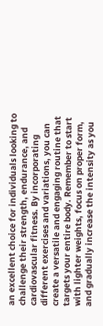an excellent choice for individuals looking to challenge their strength, endurance, and cardiovascular fitness. By incorporating different exercises and variations, you can create a versatile and engaging routine that targets your entire body. Remember to start with lighter weights, focus on proper form, and gradually increase the intensity as you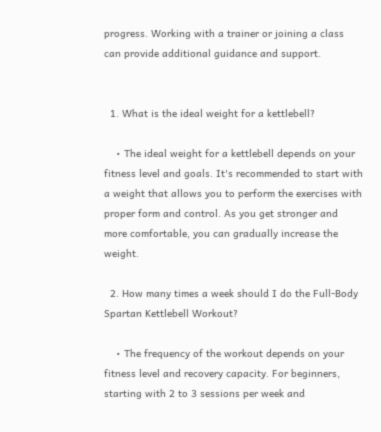progress. Working with a trainer or joining a class can provide additional guidance and support.


  1. What is the ideal weight for a kettlebell?

    • The ideal weight for a kettlebell depends on your fitness level and goals. It's recommended to start with a weight that allows you to perform the exercises with proper form and control. As you get stronger and more comfortable, you can gradually increase the weight.

  2. How many times a week should I do the Full-Body Spartan Kettlebell Workout?

    • The frequency of the workout depends on your fitness level and recovery capacity. For beginners, starting with 2 to 3 sessions per week and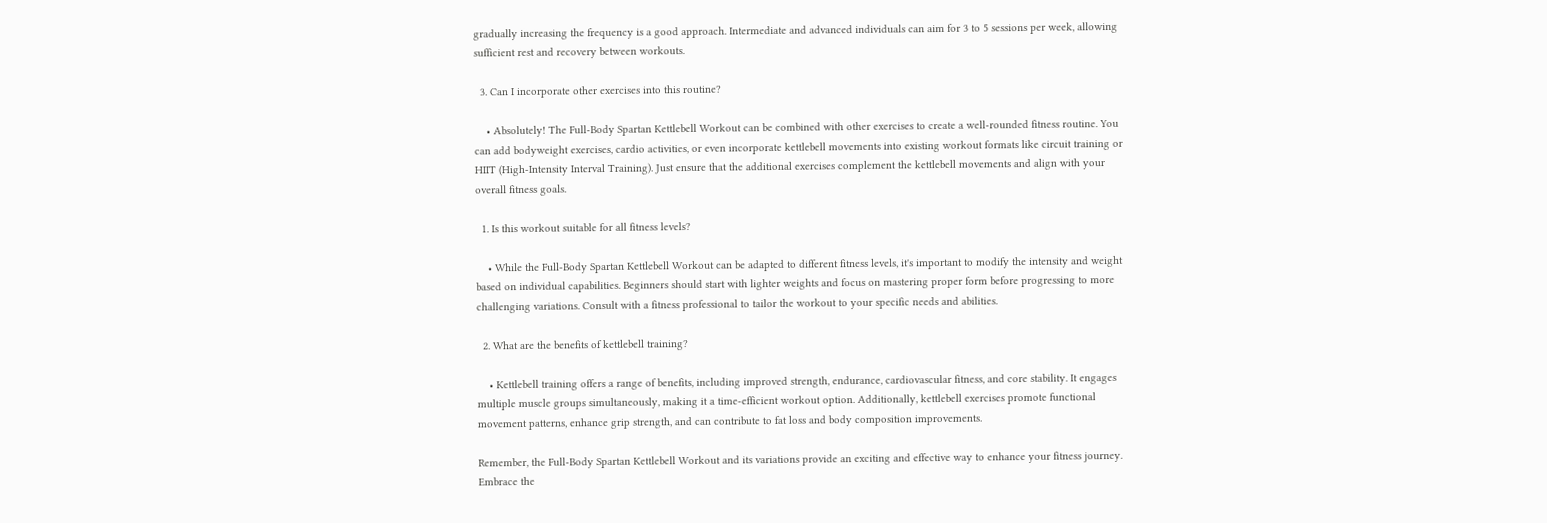gradually increasing the frequency is a good approach. Intermediate and advanced individuals can aim for 3 to 5 sessions per week, allowing sufficient rest and recovery between workouts.

  3. Can I incorporate other exercises into this routine?

    • Absolutely! The Full-Body Spartan Kettlebell Workout can be combined with other exercises to create a well-rounded fitness routine. You can add bodyweight exercises, cardio activities, or even incorporate kettlebell movements into existing workout formats like circuit training or HIIT (High-Intensity Interval Training). Just ensure that the additional exercises complement the kettlebell movements and align with your overall fitness goals.

  1. Is this workout suitable for all fitness levels?

    • While the Full-Body Spartan Kettlebell Workout can be adapted to different fitness levels, it's important to modify the intensity and weight based on individual capabilities. Beginners should start with lighter weights and focus on mastering proper form before progressing to more challenging variations. Consult with a fitness professional to tailor the workout to your specific needs and abilities.

  2. What are the benefits of kettlebell training?

    • Kettlebell training offers a range of benefits, including improved strength, endurance, cardiovascular fitness, and core stability. It engages multiple muscle groups simultaneously, making it a time-efficient workout option. Additionally, kettlebell exercises promote functional movement patterns, enhance grip strength, and can contribute to fat loss and body composition improvements.

Remember, the Full-Body Spartan Kettlebell Workout and its variations provide an exciting and effective way to enhance your fitness journey. Embrace the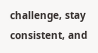challenge, stay consistent, and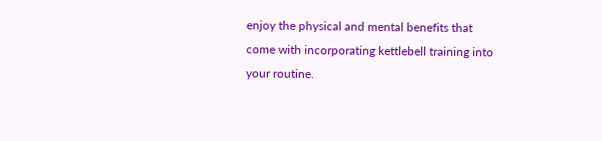enjoy the physical and mental benefits that come with incorporating kettlebell training into your routine.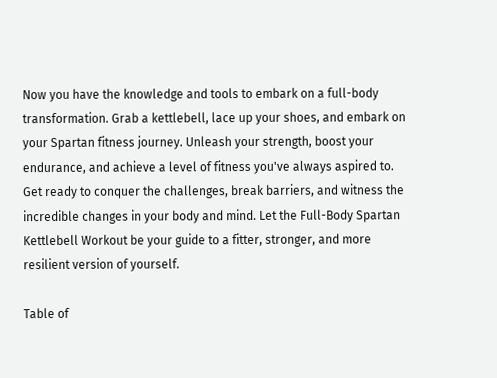Now you have the knowledge and tools to embark on a full-body transformation. Grab a kettlebell, lace up your shoes, and embark on your Spartan fitness journey. Unleash your strength, boost your endurance, and achieve a level of fitness you've always aspired to. Get ready to conquer the challenges, break barriers, and witness the incredible changes in your body and mind. Let the Full-Body Spartan Kettlebell Workout be your guide to a fitter, stronger, and more resilient version of yourself.

Table of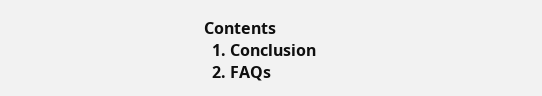Contents
  1. Conclusion
  2. FAQs